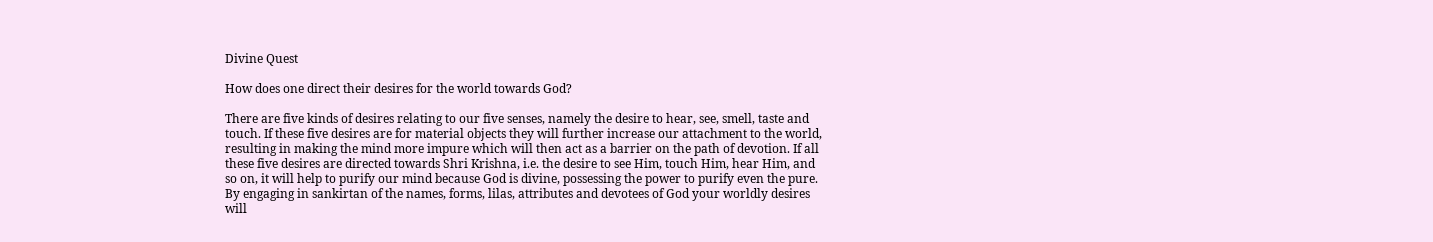Divine Quest

How does one direct their desires for the world towards God?

There are five kinds of desires relating to our five senses, namely the desire to hear, see, smell, taste and touch. If these five desires are for material objects they will further increase our attachment to the world, resulting in making the mind more impure which will then act as a barrier on the path of devotion. If all these five desires are directed towards Shri Krishna, i.e. the desire to see Him, touch Him, hear Him, and so on, it will help to purify our mind because God is divine, possessing the power to purify even the pure. By engaging in sankirtan of the names, forms, lilas, attributes and devotees of God your worldly desires will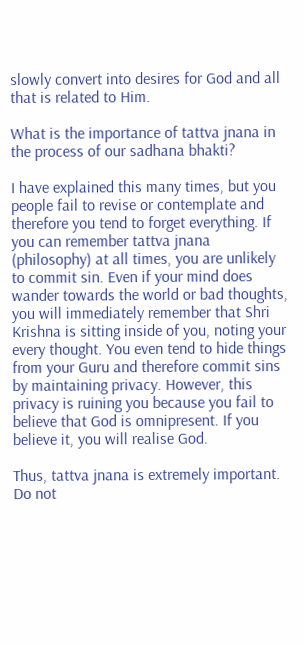slowly convert into desires for God and all that is related to Him.

What is the importance of tattva jnana in the process of our sadhana bhakti?

I have explained this many times, but you people fail to revise or contemplate and therefore you tend to forget everything. If you can remember tattva jnana (philosophy) at all times, you are unlikely to commit sin. Even if your mind does wander towards the world or bad thoughts, you will immediately remember that Shri Krishna is sitting inside of you, noting your every thought. You even tend to hide things from your Guru and therefore commit sins by maintaining privacy. However, this privacy is ruining you because you fail to believe that God is omnipresent. If you believe it, you will realise God.

Thus, tattva jnana is extremely important. Do not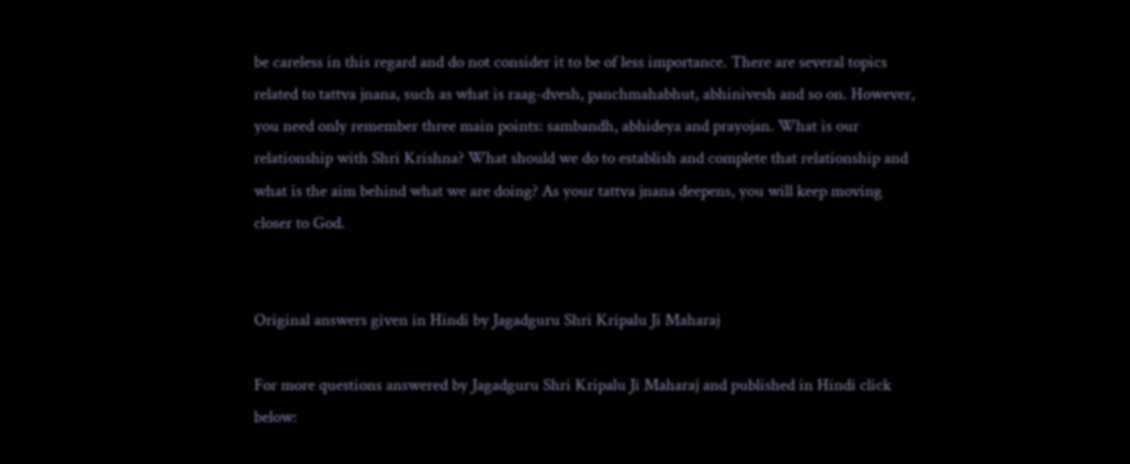be careless in this regard and do not consider it to be of less importance. There are several topics related to tattva jnana, such as what is raag-dvesh, panchmahabhut, abhinivesh and so on. However, you need only remember three main points: sambandh, abhideya and prayojan. What is our relationship with Shri Krishna? What should we do to establish and complete that relationship and what is the aim behind what we are doing? As your tattva jnana deepens, you will keep moving closer to God.


Original answers given in Hindi by Jagadguru Shri Kripalu Ji Maharaj

For more questions answered by Jagadguru Shri Kripalu Ji Maharaj and published in Hindi click below: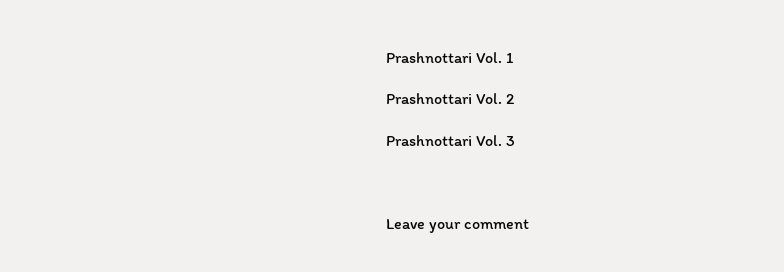Prashnottari Vol. 1

Prashnottari Vol. 2

Prashnottari Vol. 3



Leave your comment